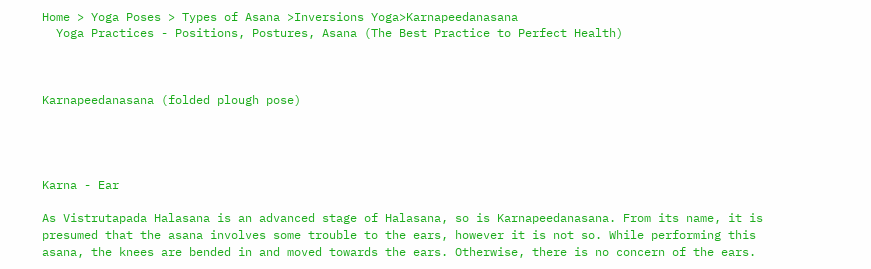Home > Yoga Poses > Types of Asana >Inversions Yoga>Karnapeedanasana
  Yoga Practices - Positions, Postures, Asana (The Best Practice to Perfect Health)



Karnapeedanasana (folded plough pose)




Karna - Ear

As Vistrutapada Halasana is an advanced stage of Halasana, so is Karnapeedanasana. From its name, it is presumed that the asana involves some trouble to the ears, however it is not so. While performing this asana, the knees are bended in and moved towards the ears. Otherwise, there is no concern of the ears.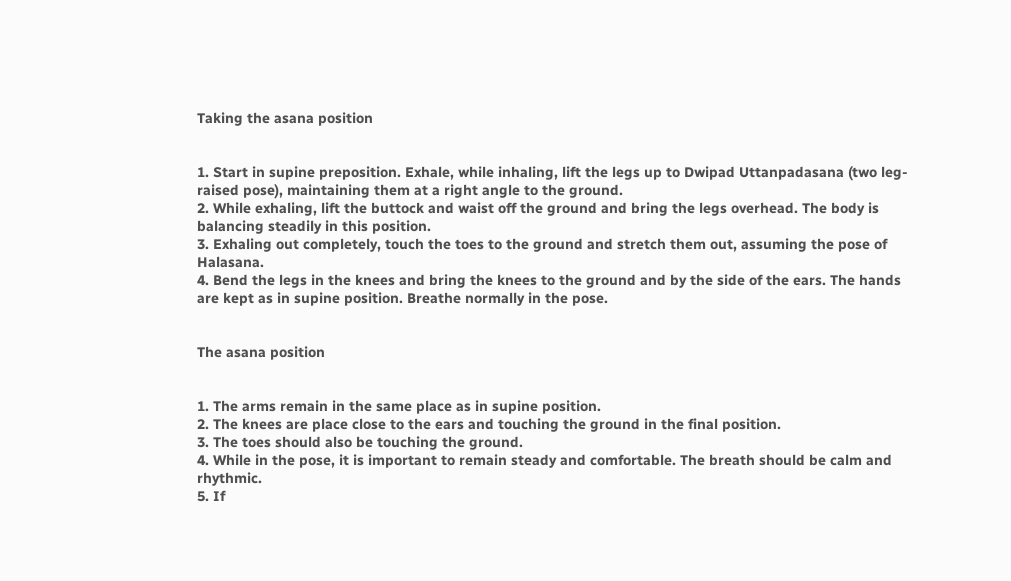Taking the asana position


1. Start in supine preposition. Exhale, while inhaling, lift the legs up to Dwipad Uttanpadasana (two leg-raised pose), maintaining them at a right angle to the ground.
2. While exhaling, lift the buttock and waist off the ground and bring the legs overhead. The body is balancing steadily in this position.
3. Exhaling out completely, touch the toes to the ground and stretch them out, assuming the pose of Halasana.
4. Bend the legs in the knees and bring the knees to the ground and by the side of the ears. The hands are kept as in supine position. Breathe normally in the pose.


The asana position


1. The arms remain in the same place as in supine position.
2. The knees are place close to the ears and touching the ground in the final position.
3. The toes should also be touching the ground.
4. While in the pose, it is important to remain steady and comfortable. The breath should be calm and rhythmic.
5. If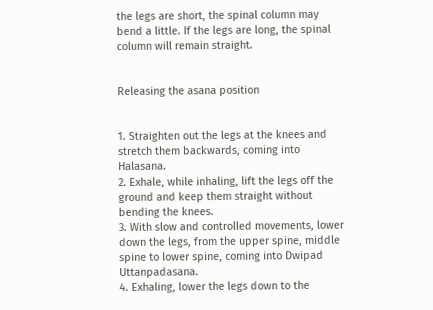the legs are short, the spinal column may bend a little. If the legs are long, the spinal column will remain straight.


Releasing the asana position


1. Straighten out the legs at the knees and stretch them backwards, coming into Halasana.
2. Exhale, while inhaling, lift the legs off the ground and keep them straight without bending the knees.
3. With slow and controlled movements, lower down the legs, from the upper spine, middle spine to lower spine, coming into Dwipad Uttanpadasana.
4. Exhaling, lower the legs down to the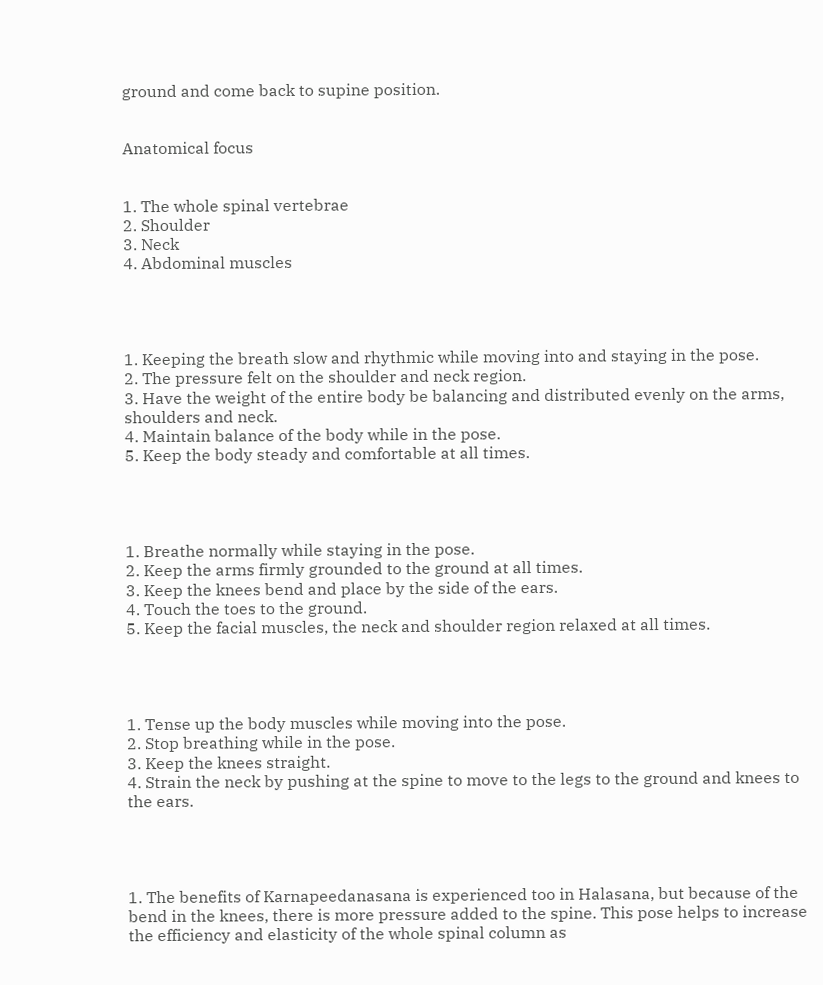ground and come back to supine position.


Anatomical focus


1. The whole spinal vertebrae
2. Shoulder
3. Neck
4. Abdominal muscles




1. Keeping the breath slow and rhythmic while moving into and staying in the pose.
2. The pressure felt on the shoulder and neck region.
3. Have the weight of the entire body be balancing and distributed evenly on the arms, shoulders and neck.
4. Maintain balance of the body while in the pose.
5. Keep the body steady and comfortable at all times.




1. Breathe normally while staying in the pose.
2. Keep the arms firmly grounded to the ground at all times.
3. Keep the knees bend and place by the side of the ears.
4. Touch the toes to the ground.
5. Keep the facial muscles, the neck and shoulder region relaxed at all times.




1. Tense up the body muscles while moving into the pose.
2. Stop breathing while in the pose.
3. Keep the knees straight.
4. Strain the neck by pushing at the spine to move to the legs to the ground and knees to the ears.




1. The benefits of Karnapeedanasana is experienced too in Halasana, but because of the bend in the knees, there is more pressure added to the spine. This pose helps to increase the efficiency and elasticity of the whole spinal column as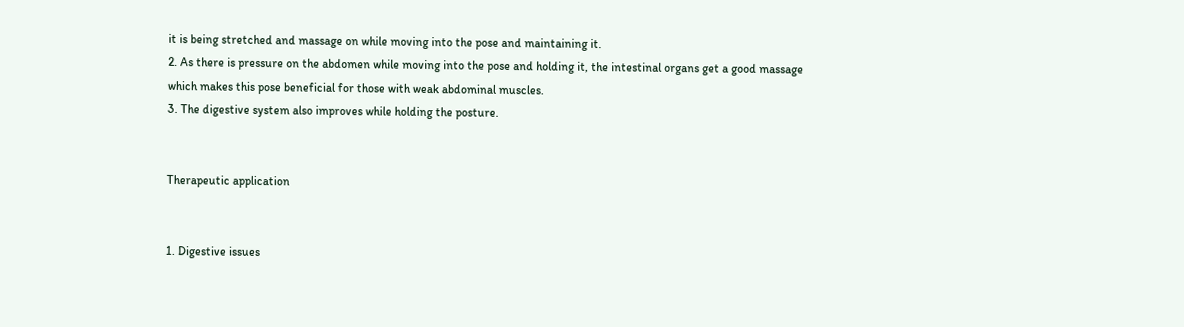it is being stretched and massage on while moving into the pose and maintaining it.
2. As there is pressure on the abdomen while moving into the pose and holding it, the intestinal organs get a good massage which makes this pose beneficial for those with weak abdominal muscles.
3. The digestive system also improves while holding the posture.


Therapeutic application


1. Digestive issues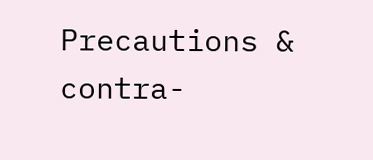Precautions & contra-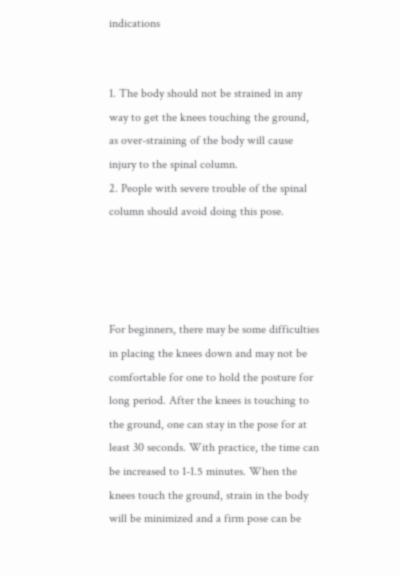indications


1. The body should not be strained in any way to get the knees touching the ground, as over-straining of the body will cause injury to the spinal column.
2. People with severe trouble of the spinal column should avoid doing this pose.




For beginners, there may be some difficulties in placing the knees down and may not be comfortable for one to hold the posture for long period. After the knees is touching to the ground, one can stay in the pose for at least 30 seconds. With practice, the time can be increased to 1-1.5 minutes. When the knees touch the ground, strain in the body will be minimized and a firm pose can be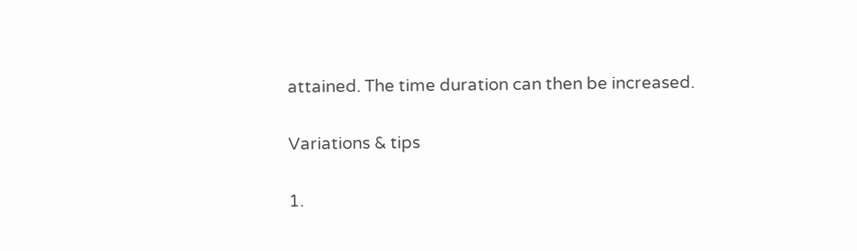attained. The time duration can then be increased.


Variations & tips


1.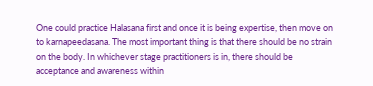One could practice Halasana first and once it is being expertise, then move on to karnapeedasana. The most important thing is that there should be no strain on the body. In whichever stage practitioners is in, there should be acceptance and awareness within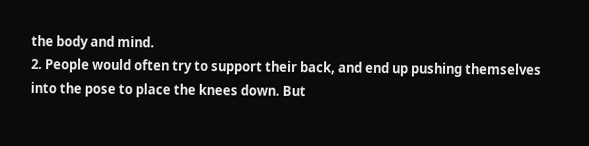the body and mind.
2. People would often try to support their back, and end up pushing themselves into the pose to place the knees down. But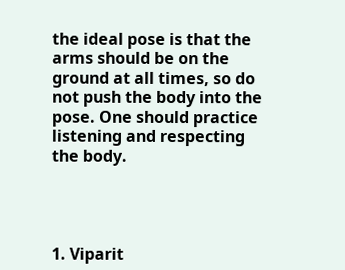the ideal pose is that the arms should be on the ground at all times, so do not push the body into the pose. One should practice listening and respecting the body.




1. Viparit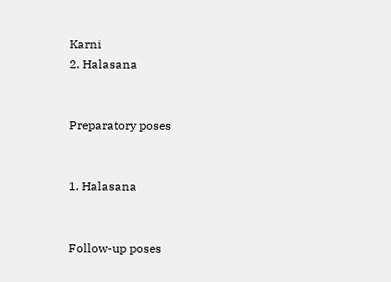Karni
2. Halasana


Preparatory poses


1. Halasana


Follow-up poses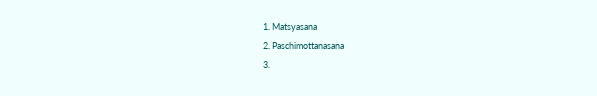1. Matsyasana
2. Paschimottanasana
3.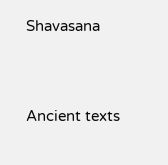Shavasana


Ancient texts